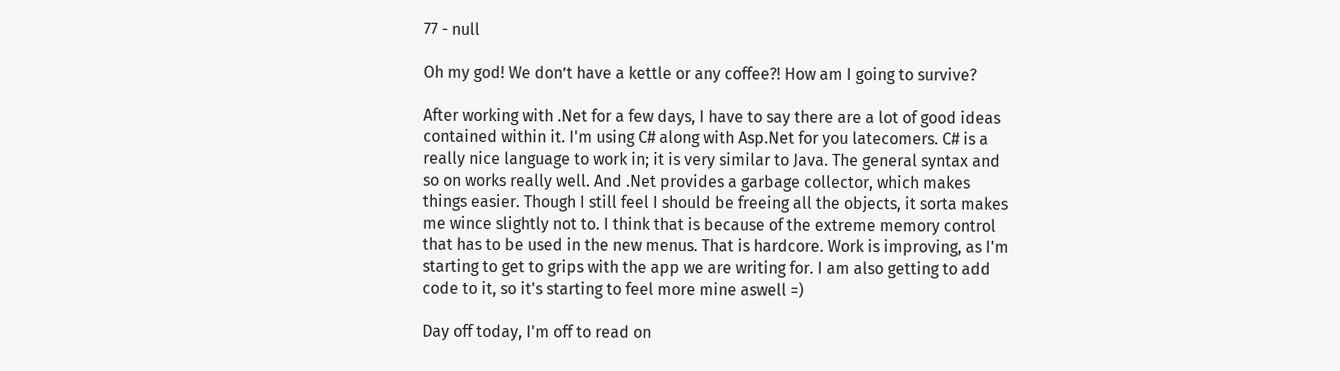77 - null

Oh my god! We don’t have a kettle or any coffee?! How am I going to survive?

After working with .Net for a few days, I have to say there are a lot of good ideas contained within it. I'm using C# along with Asp.Net for you latecomers. C# is a really nice language to work in; it is very similar to Java. The general syntax and so on works really well. And .Net provides a garbage collector, which makes things easier. Though I still feel I should be freeing all the objects, it sorta makes me wince slightly not to. I think that is because of the extreme memory control that has to be used in the new menus. That is hardcore. Work is improving, as I'm starting to get to grips with the app we are writing for. I am also getting to add code to it, so it's starting to feel more mine aswell =)

Day off today, I'm off to read on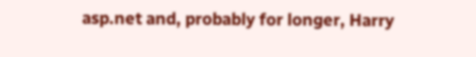asp.net and, probably for longer, Harry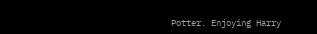Potter. Enjoying Harry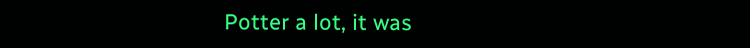Potter a lot, it was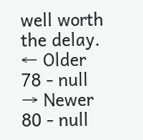well worth the delay.
← Older
78 - null
→ Newer
80 - null